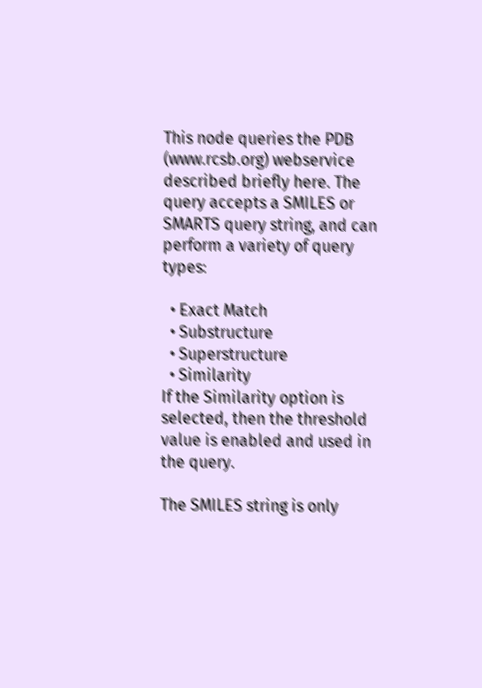This node queries the PDB (www.rcsb.org) webservice described briefly here. The query accepts a SMILES or SMARTS query string, and can perform a variety of query types:

  • Exact Match
  • Substructure
  • Superstructure
  • Similarity
If the Similarity option is selected, then the threshold value is enabled and used in the query.

The SMILES string is only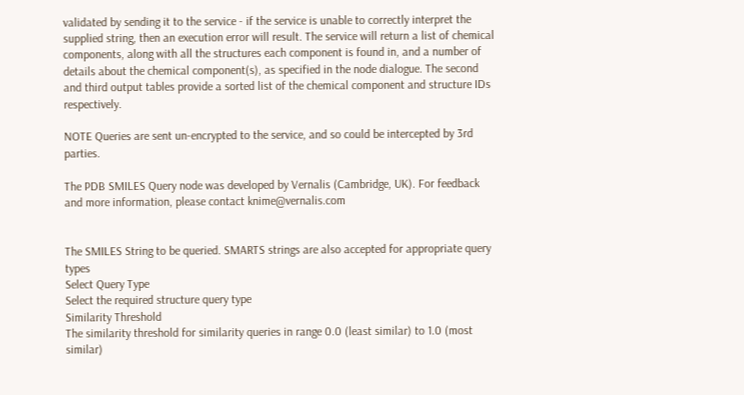validated by sending it to the service - if the service is unable to correctly interpret the supplied string, then an execution error will result. The service will return a list of chemical components, along with all the structures each component is found in, and a number of details about the chemical component(s), as specified in the node dialogue. The second and third output tables provide a sorted list of the chemical component and structure IDs respectively.

NOTE Queries are sent un-encrypted to the service, and so could be intercepted by 3rd parties.

The PDB SMILES Query node was developed by Vernalis (Cambridge, UK). For feedback and more information, please contact knime@vernalis.com


The SMILES String to be queried. SMARTS strings are also accepted for appropriate query types
Select Query Type
Select the required structure query type
Similarity Threshold
The similarity threshold for similarity queries in range 0.0 (least similar) to 1.0 (most similar)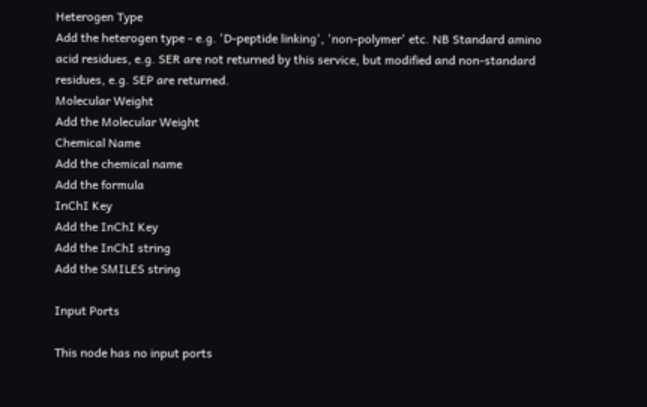Heterogen Type
Add the heterogen type - e.g. 'D-peptide linking', 'non-polymer' etc. NB Standard amino acid residues, e.g. SER are not returned by this service, but modified and non-standard residues, e.g. SEP are returned.
Molecular Weight
Add the Molecular Weight
Chemical Name
Add the chemical name
Add the formula
InChI Key
Add the InChI Key
Add the InChI string
Add the SMILES string

Input Ports

This node has no input ports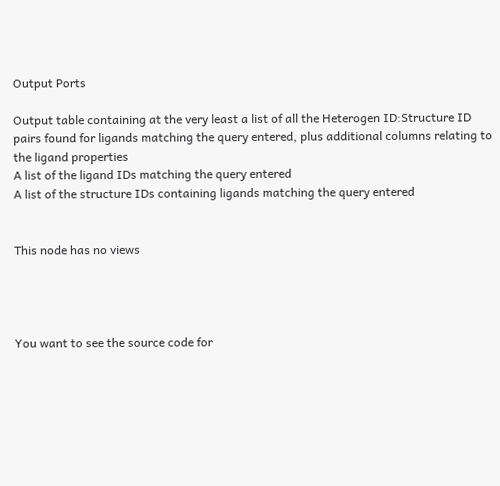Output Ports

Output table containing at the very least a list of all the Heterogen ID:Structure ID pairs found for ligands matching the query entered, plus additional columns relating to the ligand properties
A list of the ligand IDs matching the query entered
A list of the structure IDs containing ligands matching the query entered


This node has no views




You want to see the source code for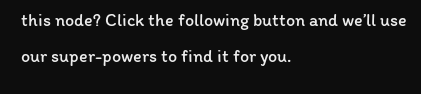this node? Click the following button and we’ll use our super-powers to find it for you.